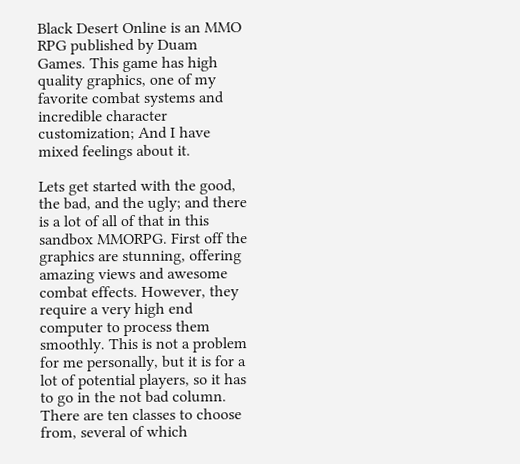Black Desert Online is an MMO RPG published by Duam Games. This game has high quality graphics, one of my favorite combat systems and incredible character customization; And I have mixed feelings about it.

Lets get started with the good, the bad, and the ugly; and there is a lot of all of that in this sandbox MMORPG. First off the graphics are stunning, offering amazing views and awesome combat effects. However, they require a very high end computer to process them smoothly. This is not a problem for me personally, but it is for a lot of potential players, so it has to go in the not bad column. There are ten classes to choose from, several of which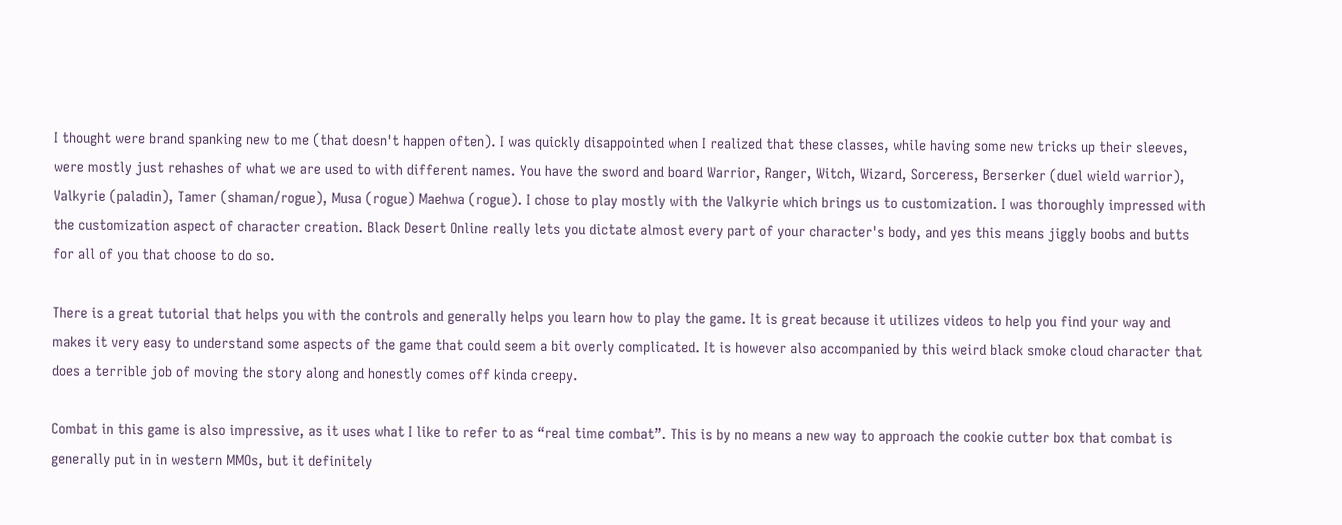I thought were brand spanking new to me (that doesn't happen often). I was quickly disappointed when I realized that these classes, while having some new tricks up their sleeves, were mostly just rehashes of what we are used to with different names. You have the sword and board Warrior, Ranger, Witch, Wizard, Sorceress, Berserker (duel wield warrior), Valkyrie (paladin), Tamer (shaman/rogue), Musa (rogue) Maehwa (rogue). I chose to play mostly with the Valkyrie which brings us to customization. I was thoroughly impressed with the customization aspect of character creation. Black Desert Online really lets you dictate almost every part of your character's body, and yes this means jiggly boobs and butts for all of you that choose to do so.

There is a great tutorial that helps you with the controls and generally helps you learn how to play the game. It is great because it utilizes videos to help you find your way and makes it very easy to understand some aspects of the game that could seem a bit overly complicated. It is however also accompanied by this weird black smoke cloud character that does a terrible job of moving the story along and honestly comes off kinda creepy.

Combat in this game is also impressive, as it uses what I like to refer to as “real time combat”. This is by no means a new way to approach the cookie cutter box that combat is generally put in in western MMOs, but it definitely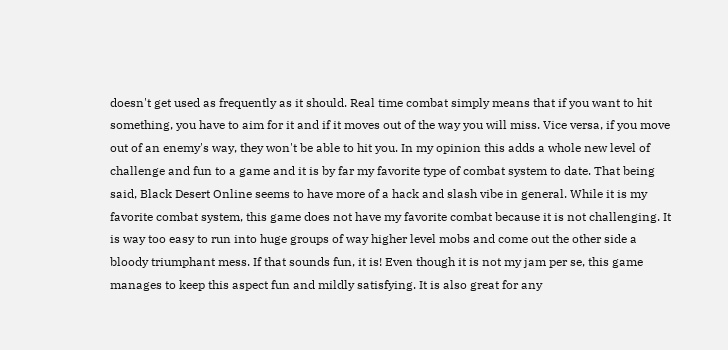doesn't get used as frequently as it should. Real time combat simply means that if you want to hit something, you have to aim for it and if it moves out of the way you will miss. Vice versa, if you move out of an enemy's way, they won't be able to hit you. In my opinion this adds a whole new level of challenge and fun to a game and it is by far my favorite type of combat system to date. That being said, Black Desert Online seems to have more of a hack and slash vibe in general. While it is my favorite combat system, this game does not have my favorite combat because it is not challenging. It is way too easy to run into huge groups of way higher level mobs and come out the other side a bloody triumphant mess. If that sounds fun, it is! Even though it is not my jam per se, this game manages to keep this aspect fun and mildly satisfying. It is also great for any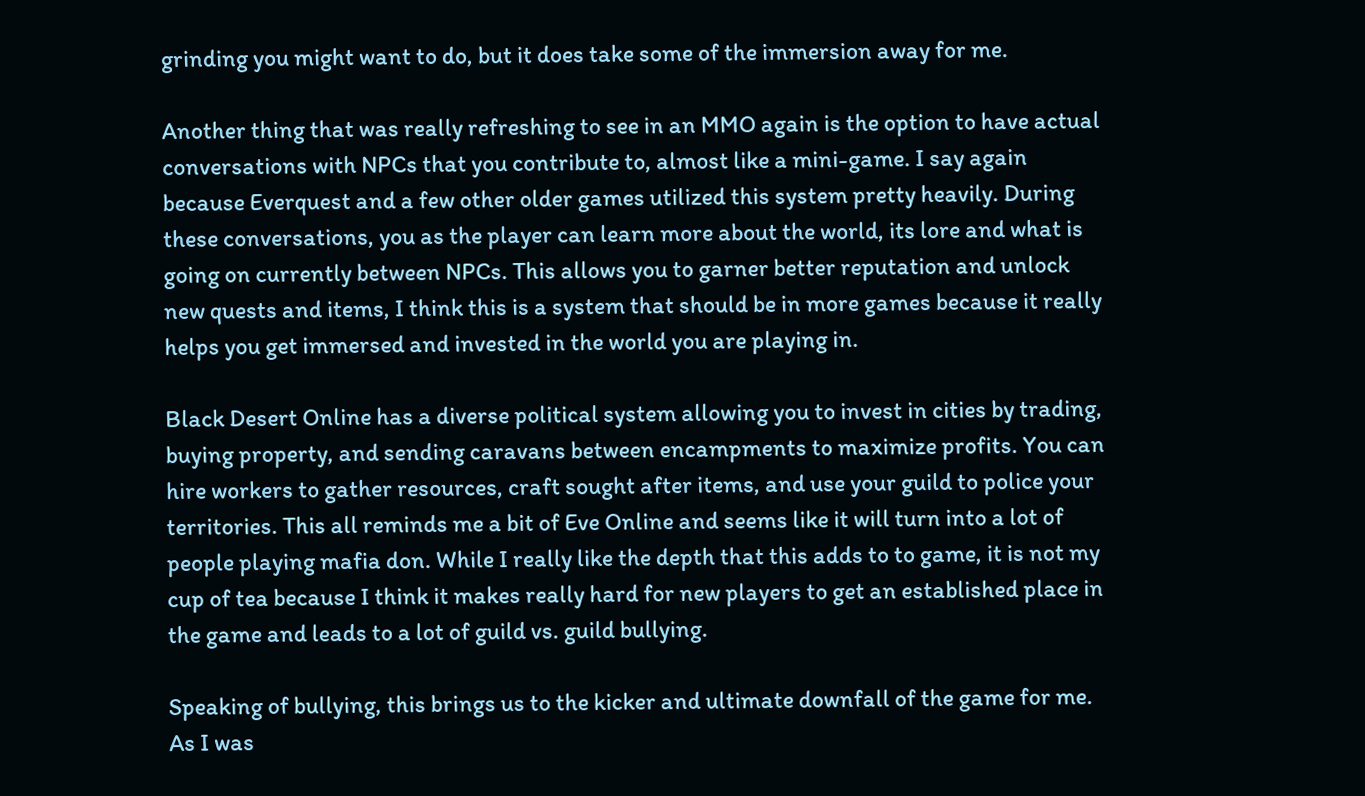grinding you might want to do, but it does take some of the immersion away for me.

Another thing that was really refreshing to see in an MMO again is the option to have actual conversations with NPCs that you contribute to, almost like a mini-game. I say again because Everquest and a few other older games utilized this system pretty heavily. During these conversations, you as the player can learn more about the world, its lore and what is going on currently between NPCs. This allows you to garner better reputation and unlock new quests and items, I think this is a system that should be in more games because it really helps you get immersed and invested in the world you are playing in.

Black Desert Online has a diverse political system allowing you to invest in cities by trading, buying property, and sending caravans between encampments to maximize profits. You can hire workers to gather resources, craft sought after items, and use your guild to police your territories. This all reminds me a bit of Eve Online and seems like it will turn into a lot of people playing mafia don. While I really like the depth that this adds to to game, it is not my cup of tea because I think it makes really hard for new players to get an established place in the game and leads to a lot of guild vs. guild bullying.

Speaking of bullying, this brings us to the kicker and ultimate downfall of the game for me. As I was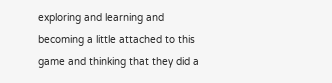exploring and learning and becoming a little attached to this game and thinking that they did a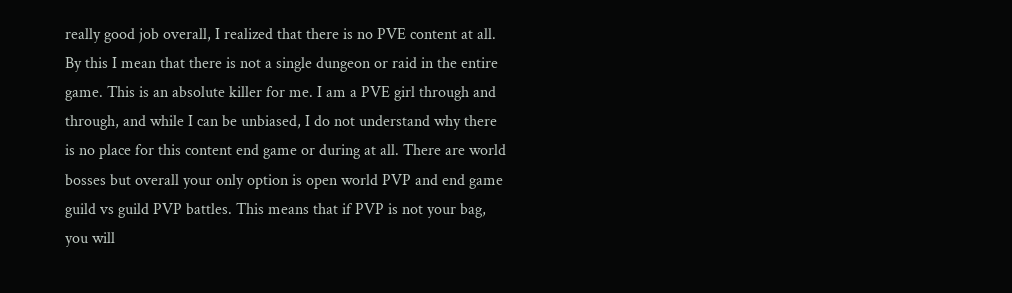really good job overall, I realized that there is no PVE content at all. By this I mean that there is not a single dungeon or raid in the entire game. This is an absolute killer for me. I am a PVE girl through and through, and while I can be unbiased, I do not understand why there is no place for this content end game or during at all. There are world bosses but overall your only option is open world PVP and end game guild vs guild PVP battles. This means that if PVP is not your bag, you will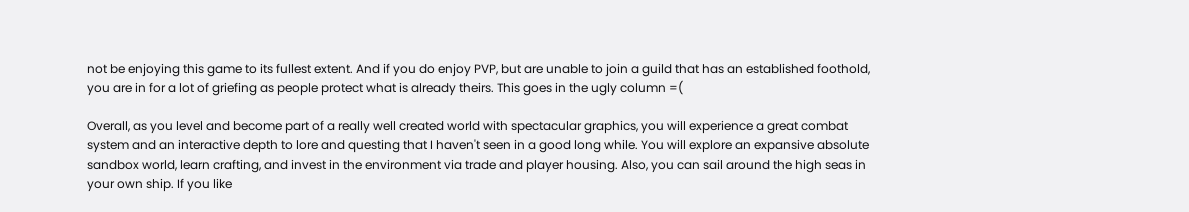not be enjoying this game to its fullest extent. And if you do enjoy PVP, but are unable to join a guild that has an established foothold, you are in for a lot of griefing as people protect what is already theirs. This goes in the ugly column =(

Overall, as you level and become part of a really well created world with spectacular graphics, you will experience a great combat system and an interactive depth to lore and questing that I haven't seen in a good long while. You will explore an expansive absolute sandbox world, learn crafting, and invest in the environment via trade and player housing. Also, you can sail around the high seas in your own ship. If you like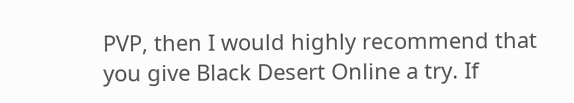PVP, then I would highly recommend that you give Black Desert Online a try. If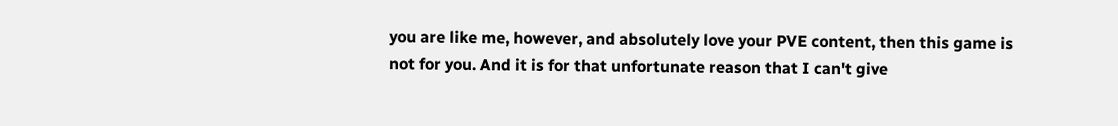you are like me, however, and absolutely love your PVE content, then this game is not for you. And it is for that unfortunate reason that I can't give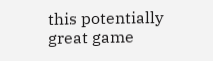this potentially great game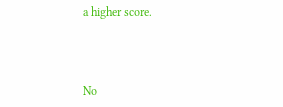a higher score.



No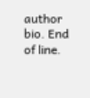author bio. End of line.